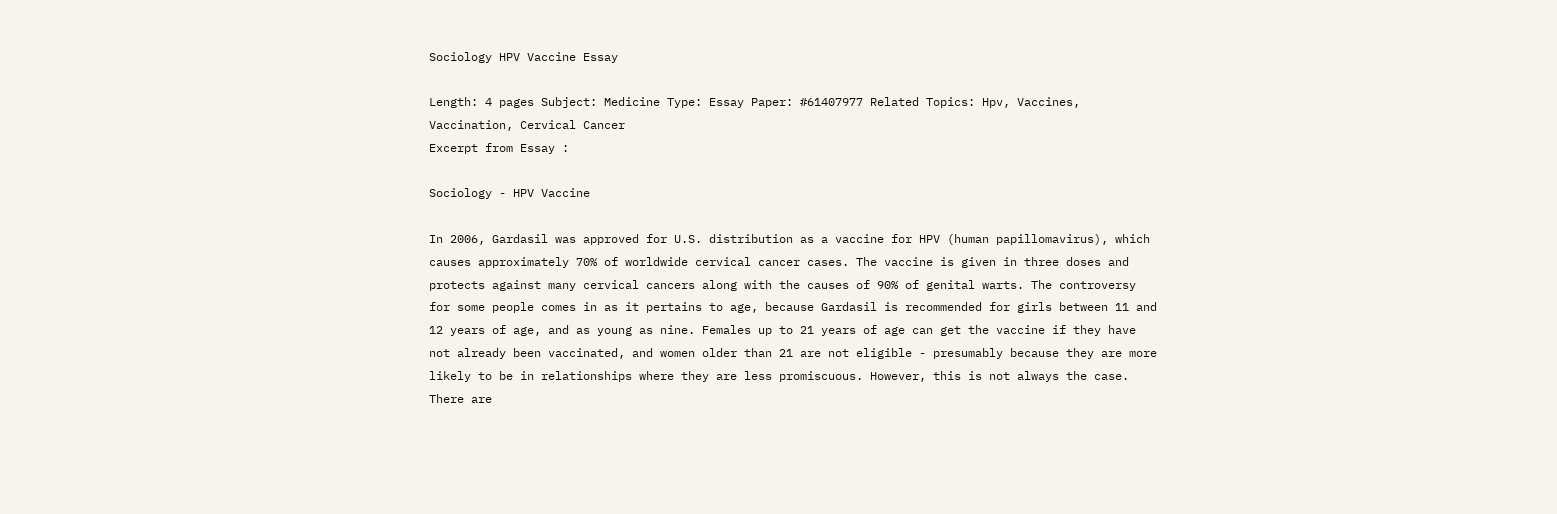Sociology HPV Vaccine Essay

Length: 4 pages Subject: Medicine Type: Essay Paper: #61407977 Related Topics: Hpv, Vaccines, Vaccination, Cervical Cancer
Excerpt from Essay :

Sociology - HPV Vaccine

In 2006, Gardasil was approved for U.S. distribution as a vaccine for HPV (human papillomavirus), which causes approximately 70% of worldwide cervical cancer cases. The vaccine is given in three doses and protects against many cervical cancers along with the causes of 90% of genital warts. The controversy for some people comes in as it pertains to age, because Gardasil is recommended for girls between 11 and 12 years of age, and as young as nine. Females up to 21 years of age can get the vaccine if they have not already been vaccinated, and women older than 21 are not eligible - presumably because they are more likely to be in relationships where they are less promiscuous. However, this is not always the case. There are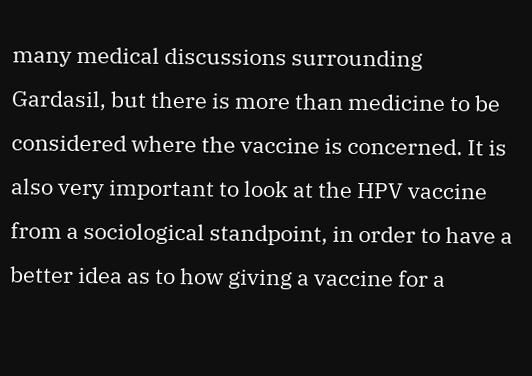many medical discussions surrounding Gardasil, but there is more than medicine to be considered where the vaccine is concerned. It is also very important to look at the HPV vaccine from a sociological standpoint, in order to have a better idea as to how giving a vaccine for a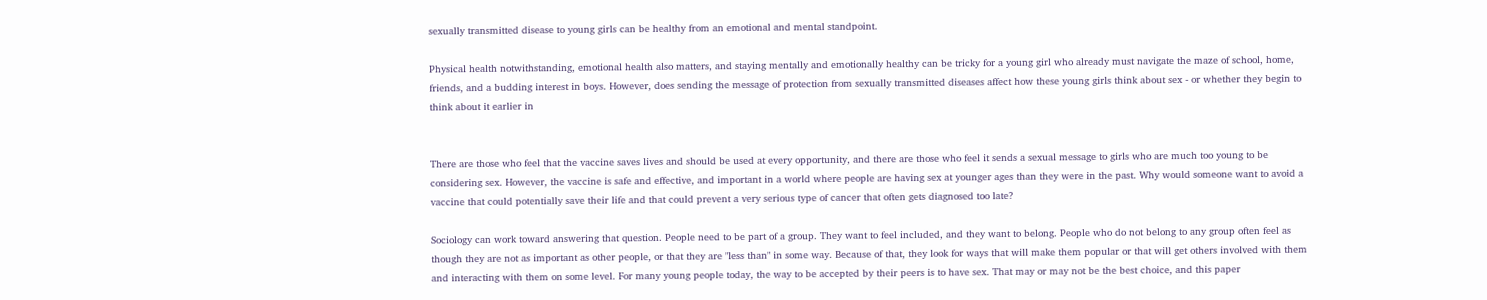sexually transmitted disease to young girls can be healthy from an emotional and mental standpoint.

Physical health notwithstanding, emotional health also matters, and staying mentally and emotionally healthy can be tricky for a young girl who already must navigate the maze of school, home, friends, and a budding interest in boys. However, does sending the message of protection from sexually transmitted diseases affect how these young girls think about sex - or whether they begin to think about it earlier in


There are those who feel that the vaccine saves lives and should be used at every opportunity, and there are those who feel it sends a sexual message to girls who are much too young to be considering sex. However, the vaccine is safe and effective, and important in a world where people are having sex at younger ages than they were in the past. Why would someone want to avoid a vaccine that could potentially save their life and that could prevent a very serious type of cancer that often gets diagnosed too late?

Sociology can work toward answering that question. People need to be part of a group. They want to feel included, and they want to belong. People who do not belong to any group often feel as though they are not as important as other people, or that they are "less than" in some way. Because of that, they look for ways that will make them popular or that will get others involved with them and interacting with them on some level. For many young people today, the way to be accepted by their peers is to have sex. That may or may not be the best choice, and this paper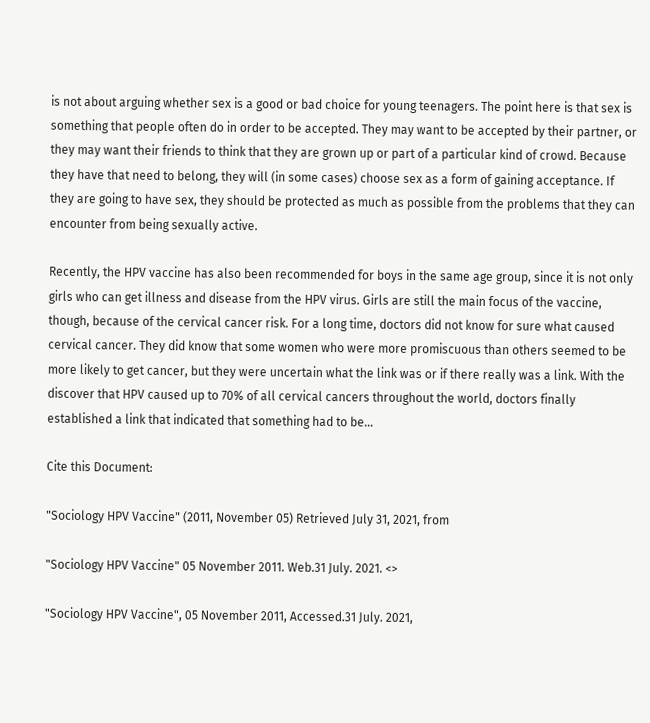is not about arguing whether sex is a good or bad choice for young teenagers. The point here is that sex is something that people often do in order to be accepted. They may want to be accepted by their partner, or they may want their friends to think that they are grown up or part of a particular kind of crowd. Because they have that need to belong, they will (in some cases) choose sex as a form of gaining acceptance. If they are going to have sex, they should be protected as much as possible from the problems that they can encounter from being sexually active.

Recently, the HPV vaccine has also been recommended for boys in the same age group, since it is not only girls who can get illness and disease from the HPV virus. Girls are still the main focus of the vaccine, though, because of the cervical cancer risk. For a long time, doctors did not know for sure what caused cervical cancer. They did know that some women who were more promiscuous than others seemed to be more likely to get cancer, but they were uncertain what the link was or if there really was a link. With the discover that HPV caused up to 70% of all cervical cancers throughout the world, doctors finally established a link that indicated that something had to be…

Cite this Document:

"Sociology HPV Vaccine" (2011, November 05) Retrieved July 31, 2021, from

"Sociology HPV Vaccine" 05 November 2011. Web.31 July. 2021. <>

"Sociology HPV Vaccine", 05 November 2011, Accessed.31 July. 2021,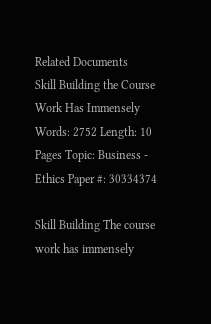Related Documents
Skill Building the Course Work Has Immensely
Words: 2752 Length: 10 Pages Topic: Business - Ethics Paper #: 30334374

Skill Building The course work has immensely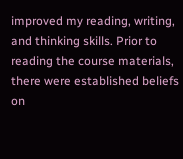improved my reading, writing, and thinking skills. Prior to reading the course materials, there were established beliefs on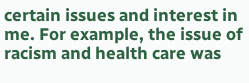certain issues and interest in me. For example, the issue of racism and health care was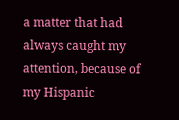a matter that had always caught my attention, because of my Hispanic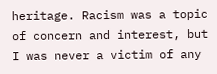heritage. Racism was a topic of concern and interest, but I was never a victim of any